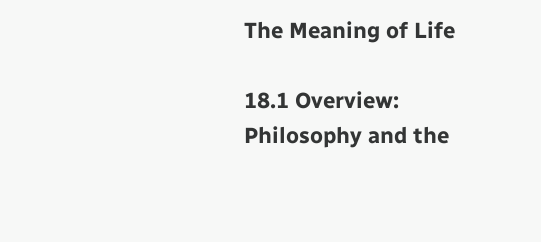The Meaning of Life

18.1 Overview: Philosophy and the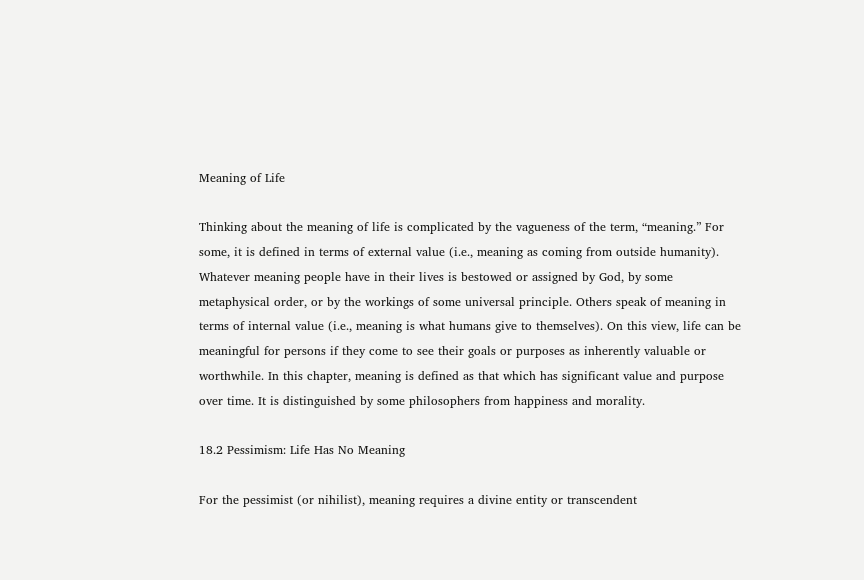Meaning of Life

Thinking about the meaning of life is complicated by the vagueness of the term, “meaning.” For some, it is defined in terms of external value (i.e., meaning as coming from outside humanity). Whatever meaning people have in their lives is bestowed or assigned by God, by some metaphysical order, or by the workings of some universal principle. Others speak of meaning in terms of internal value (i.e., meaning is what humans give to themselves). On this view, life can be meaningful for persons if they come to see their goals or purposes as inherently valuable or worthwhile. In this chapter, meaning is defined as that which has significant value and purpose over time. It is distinguished by some philosophers from happiness and morality.

18.2 Pessimism: Life Has No Meaning

For the pessimist (or nihilist), meaning requires a divine entity or transcendent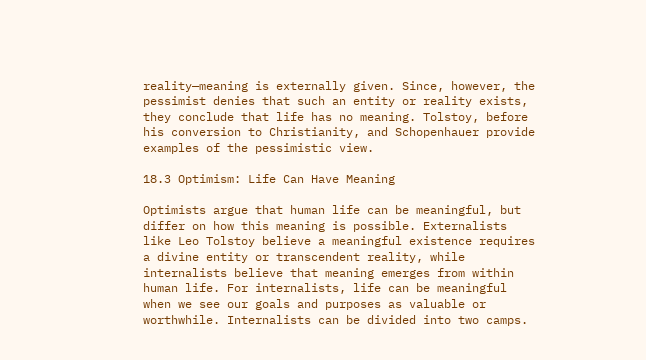reality—meaning is externally given. Since, however, the pessimist denies that such an entity or reality exists, they conclude that life has no meaning. Tolstoy, before his conversion to Christianity, and Schopenhauer provide examples of the pessimistic view.

18.3 Optimism: Life Can Have Meaning

Optimists argue that human life can be meaningful, but differ on how this meaning is possible. Externalists like Leo Tolstoy believe a meaningful existence requires a divine entity or transcendent reality, while internalists believe that meaning emerges from within human life. For internalists, life can be meaningful when we see our goals and purposes as valuable or worthwhile. Internalists can be divided into two camps.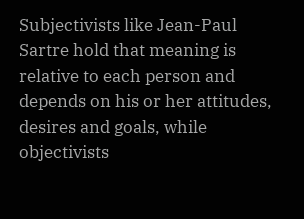Subjectivists like Jean-Paul Sartre hold that meaning is relative to each person and depends on his or her attitudes, desires and goals, while objectivists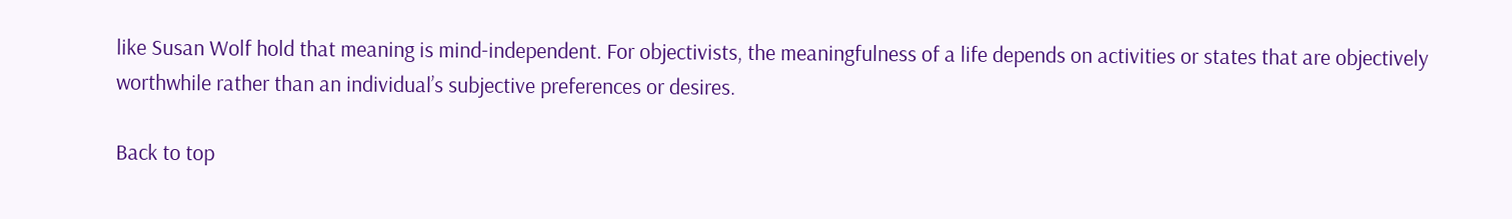like Susan Wolf hold that meaning is mind-independent. For objectivists, the meaningfulness of a life depends on activities or states that are objectively worthwhile rather than an individual’s subjective preferences or desires.

Back to top